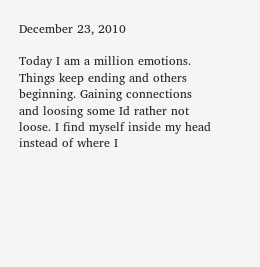December 23, 2010

Today I am a million emotions. Things keep ending and others beginning. Gaining connections and loosing some Id rather not loose. I find myself inside my head instead of where I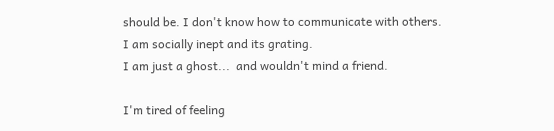should be. I don't know how to communicate with others. I am socially inept and its grating.
I am just a ghost...  and wouldn't mind a friend.

I'm tired of feeling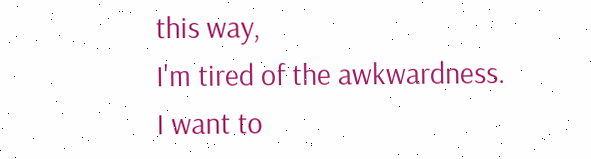this way,
I'm tired of the awkwardness.
I want to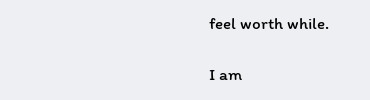feel worth while.

I am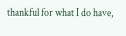thankful for what I do have,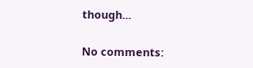though...

No comments: